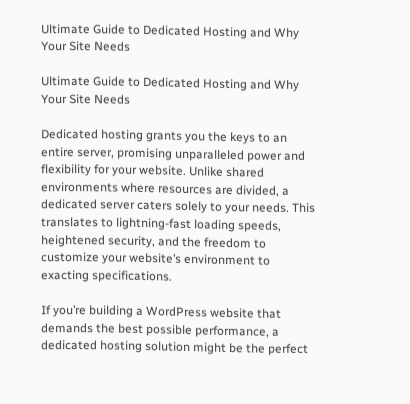Ultimate Guide to Dedicated Hosting and Why Your Site Needs

Ultimate Guide to Dedicated Hosting and Why Your Site Needs

Dedicated hosting grants you the keys to an entire server, promising unparalleled power and flexibility for your website. Unlike shared environments where resources are divided, a dedicated server caters solely to your needs. This translates to lightning-fast loading speeds, heightened security, and the freedom to customize your website’s environment to exacting specifications.

If you’re building a WordPress website that demands the best possible performance, a dedicated hosting solution might be the perfect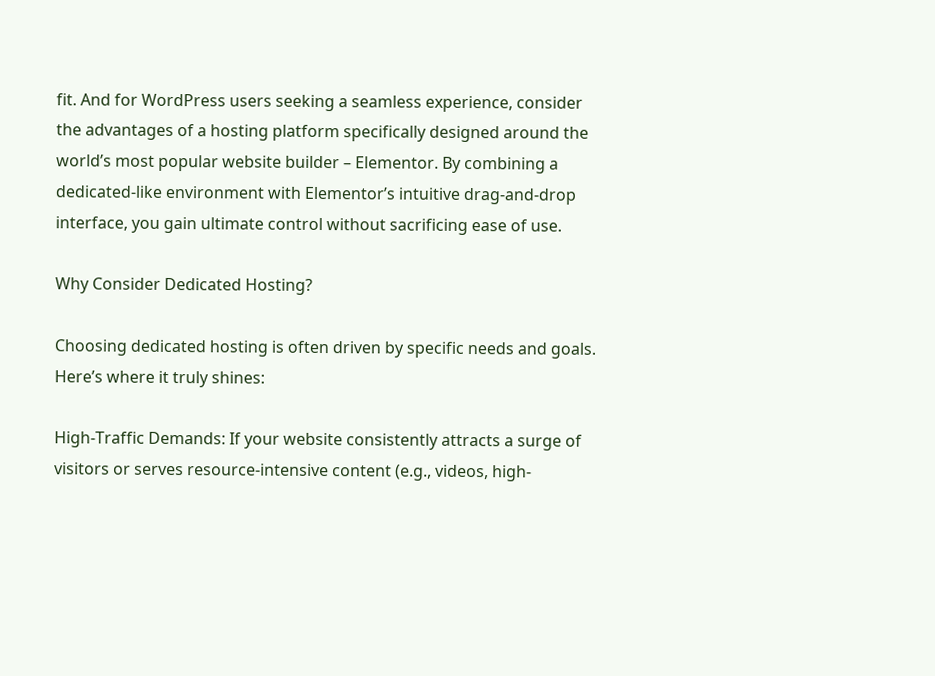fit. And for WordPress users seeking a seamless experience, consider the advantages of a hosting platform specifically designed around the world’s most popular website builder – Elementor. By combining a dedicated-like environment with Elementor’s intuitive drag-and-drop interface, you gain ultimate control without sacrificing ease of use.

Why Consider Dedicated Hosting?

Choosing dedicated hosting is often driven by specific needs and goals. Here’s where it truly shines:

High-Traffic Demands: If your website consistently attracts a surge of visitors or serves resource-intensive content (e.g., videos, high-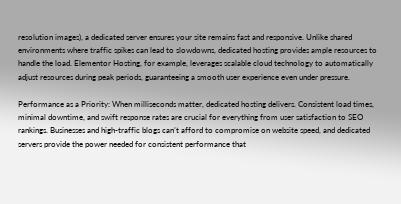resolution images), a dedicated server ensures your site remains fast and responsive. Unlike shared environments where traffic spikes can lead to slowdowns, dedicated hosting provides ample resources to handle the load. Elementor Hosting, for example, leverages scalable cloud technology to automatically adjust resources during peak periods, guaranteeing a smooth user experience even under pressure.

Performance as a Priority: When milliseconds matter, dedicated hosting delivers. Consistent load times, minimal downtime, and swift response rates are crucial for everything from user satisfaction to SEO rankings. Businesses and high-traffic blogs can’t afford to compromise on website speed, and dedicated servers provide the power needed for consistent performance that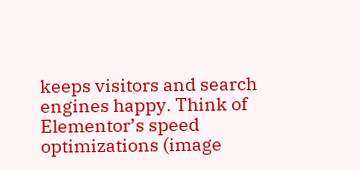keeps visitors and search engines happy. Think of Elementor’s speed optimizations (image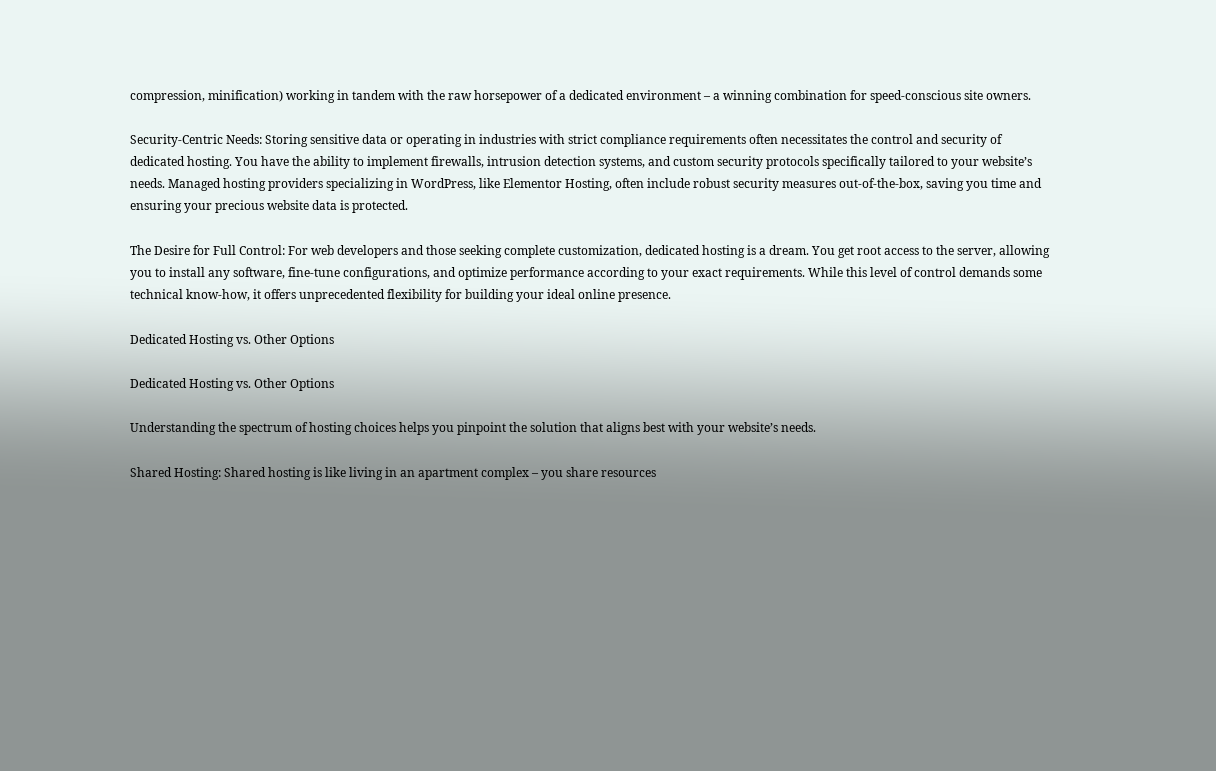compression, minification) working in tandem with the raw horsepower of a dedicated environment – a winning combination for speed-conscious site owners.

Security-Centric Needs: Storing sensitive data or operating in industries with strict compliance requirements often necessitates the control and security of dedicated hosting. You have the ability to implement firewalls, intrusion detection systems, and custom security protocols specifically tailored to your website’s needs. Managed hosting providers specializing in WordPress, like Elementor Hosting, often include robust security measures out-of-the-box, saving you time and ensuring your precious website data is protected.

The Desire for Full Control: For web developers and those seeking complete customization, dedicated hosting is a dream. You get root access to the server, allowing you to install any software, fine-tune configurations, and optimize performance according to your exact requirements. While this level of control demands some technical know-how, it offers unprecedented flexibility for building your ideal online presence.

Dedicated Hosting vs. Other Options

Dedicated Hosting vs. Other Options

Understanding the spectrum of hosting choices helps you pinpoint the solution that aligns best with your website’s needs.

Shared Hosting: Shared hosting is like living in an apartment complex – you share resources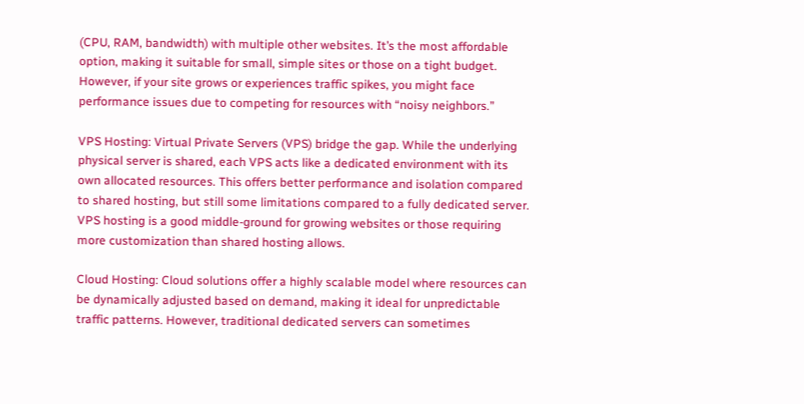(CPU, RAM, bandwidth) with multiple other websites. It’s the most affordable option, making it suitable for small, simple sites or those on a tight budget. However, if your site grows or experiences traffic spikes, you might face performance issues due to competing for resources with “noisy neighbors.”

VPS Hosting: Virtual Private Servers (VPS) bridge the gap. While the underlying physical server is shared, each VPS acts like a dedicated environment with its own allocated resources. This offers better performance and isolation compared to shared hosting, but still some limitations compared to a fully dedicated server. VPS hosting is a good middle-ground for growing websites or those requiring more customization than shared hosting allows.

Cloud Hosting: Cloud solutions offer a highly scalable model where resources can be dynamically adjusted based on demand, making it ideal for unpredictable traffic patterns. However, traditional dedicated servers can sometimes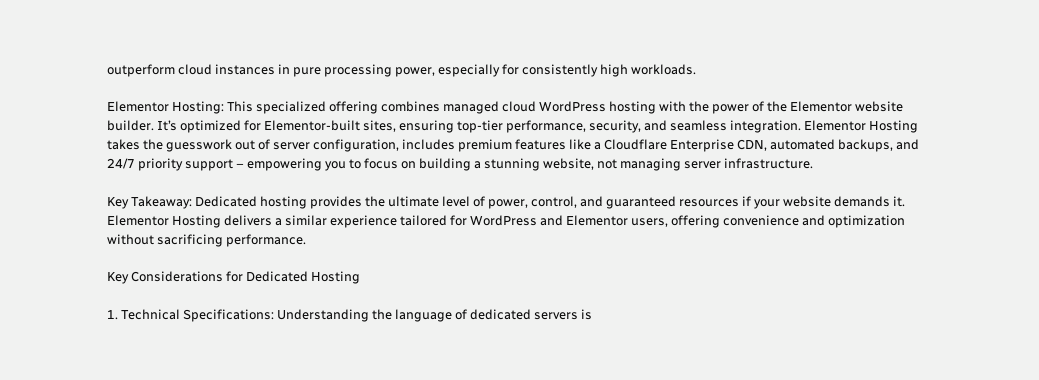outperform cloud instances in pure processing power, especially for consistently high workloads.

Elementor Hosting: This specialized offering combines managed cloud WordPress hosting with the power of the Elementor website builder. It’s optimized for Elementor-built sites, ensuring top-tier performance, security, and seamless integration. Elementor Hosting takes the guesswork out of server configuration, includes premium features like a Cloudflare Enterprise CDN, automated backups, and 24/7 priority support – empowering you to focus on building a stunning website, not managing server infrastructure.

Key Takeaway: Dedicated hosting provides the ultimate level of power, control, and guaranteed resources if your website demands it. Elementor Hosting delivers a similar experience tailored for WordPress and Elementor users, offering convenience and optimization without sacrificing performance.

Key Considerations for Dedicated Hosting

1. Technical Specifications: Understanding the language of dedicated servers is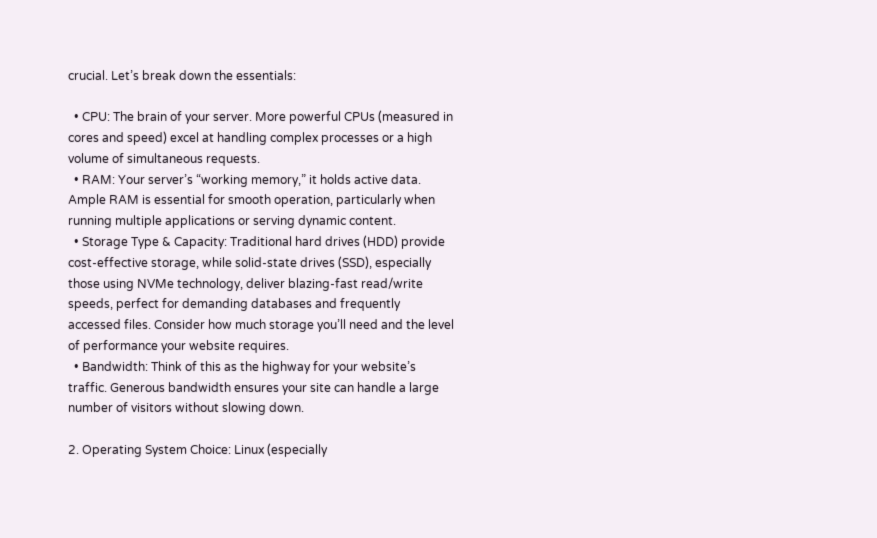crucial. Let’s break down the essentials:

  • CPU: The brain of your server. More powerful CPUs (measured in cores and speed) excel at handling complex processes or a high volume of simultaneous requests.
  • RAM: Your server’s “working memory,” it holds active data. Ample RAM is essential for smooth operation, particularly when running multiple applications or serving dynamic content.
  • Storage Type & Capacity: Traditional hard drives (HDD) provide cost-effective storage, while solid-state drives (SSD), especially those using NVMe technology, deliver blazing-fast read/write speeds, perfect for demanding databases and frequently accessed files. Consider how much storage you’ll need and the level of performance your website requires.
  • Bandwidth: Think of this as the highway for your website’s traffic. Generous bandwidth ensures your site can handle a large number of visitors without slowing down.

2. Operating System Choice: Linux (especially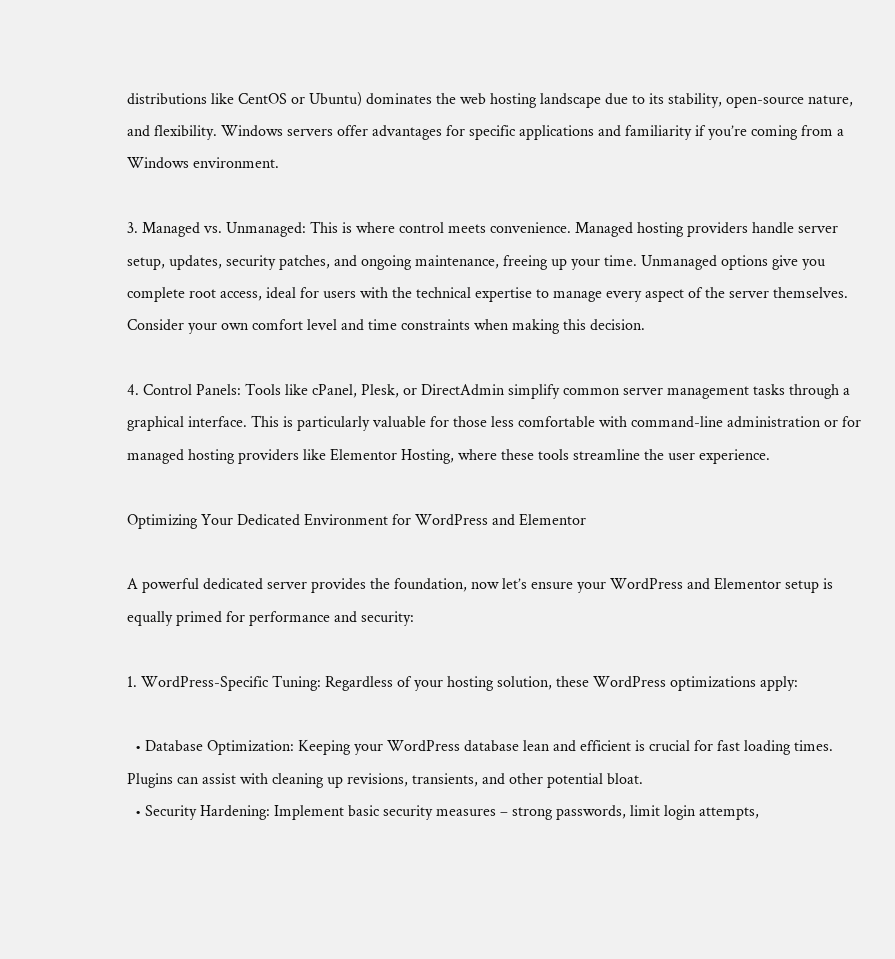distributions like CentOS or Ubuntu) dominates the web hosting landscape due to its stability, open-source nature, and flexibility. Windows servers offer advantages for specific applications and familiarity if you’re coming from a Windows environment.

3. Managed vs. Unmanaged: This is where control meets convenience. Managed hosting providers handle server setup, updates, security patches, and ongoing maintenance, freeing up your time. Unmanaged options give you complete root access, ideal for users with the technical expertise to manage every aspect of the server themselves. Consider your own comfort level and time constraints when making this decision.

4. Control Panels: Tools like cPanel, Plesk, or DirectAdmin simplify common server management tasks through a graphical interface. This is particularly valuable for those less comfortable with command-line administration or for managed hosting providers like Elementor Hosting, where these tools streamline the user experience.

Optimizing Your Dedicated Environment for WordPress and Elementor

A powerful dedicated server provides the foundation, now let’s ensure your WordPress and Elementor setup is equally primed for performance and security:

1. WordPress-Specific Tuning: Regardless of your hosting solution, these WordPress optimizations apply:

  • Database Optimization: Keeping your WordPress database lean and efficient is crucial for fast loading times. Plugins can assist with cleaning up revisions, transients, and other potential bloat.
  • Security Hardening: Implement basic security measures – strong passwords, limit login attempts,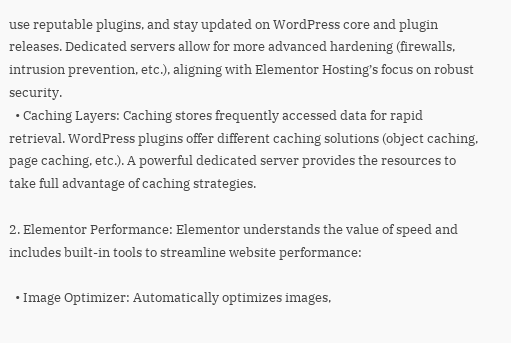use reputable plugins, and stay updated on WordPress core and plugin releases. Dedicated servers allow for more advanced hardening (firewalls, intrusion prevention, etc.), aligning with Elementor Hosting’s focus on robust security.
  • Caching Layers: Caching stores frequently accessed data for rapid retrieval. WordPress plugins offer different caching solutions (object caching, page caching, etc.). A powerful dedicated server provides the resources to take full advantage of caching strategies.

2. Elementor Performance: Elementor understands the value of speed and includes built-in tools to streamline website performance:

  • Image Optimizer: Automatically optimizes images,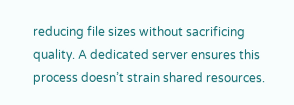reducing file sizes without sacrificing quality. A dedicated server ensures this process doesn’t strain shared resources.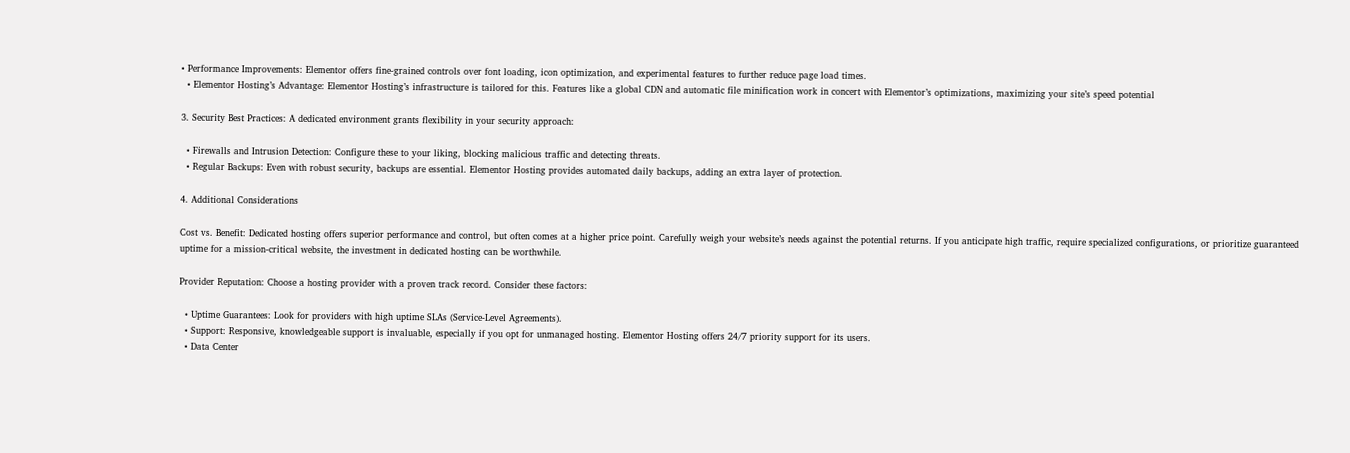• Performance Improvements: Elementor offers fine-grained controls over font loading, icon optimization, and experimental features to further reduce page load times.
  • Elementor Hosting’s Advantage: Elementor Hosting’s infrastructure is tailored for this. Features like a global CDN and automatic file minification work in concert with Elementor’s optimizations, maximizing your site’s speed potential

3. Security Best Practices: A dedicated environment grants flexibility in your security approach:

  • Firewalls and Intrusion Detection: Configure these to your liking, blocking malicious traffic and detecting threats.
  • Regular Backups: Even with robust security, backups are essential. Elementor Hosting provides automated daily backups, adding an extra layer of protection.

4. Additional Considerations

Cost vs. Benefit: Dedicated hosting offers superior performance and control, but often comes at a higher price point. Carefully weigh your website’s needs against the potential returns. If you anticipate high traffic, require specialized configurations, or prioritize guaranteed uptime for a mission-critical website, the investment in dedicated hosting can be worthwhile.

Provider Reputation: Choose a hosting provider with a proven track record. Consider these factors:

  • Uptime Guarantees: Look for providers with high uptime SLAs (Service-Level Agreements).
  • Support: Responsive, knowledgeable support is invaluable, especially if you opt for unmanaged hosting. Elementor Hosting offers 24/7 priority support for its users.
  • Data Center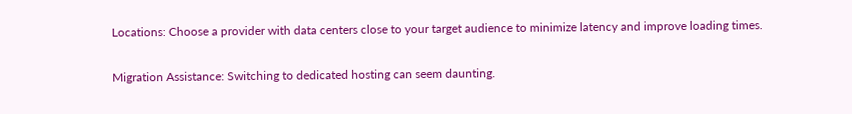Locations: Choose a provider with data centers close to your target audience to minimize latency and improve loading times.

Migration Assistance: Switching to dedicated hosting can seem daunting.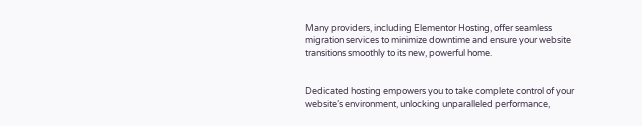Many providers, including Elementor Hosting, offer seamless migration services to minimize downtime and ensure your website transitions smoothly to its new, powerful home.


Dedicated hosting empowers you to take complete control of your website’s environment, unlocking unparalleled performance,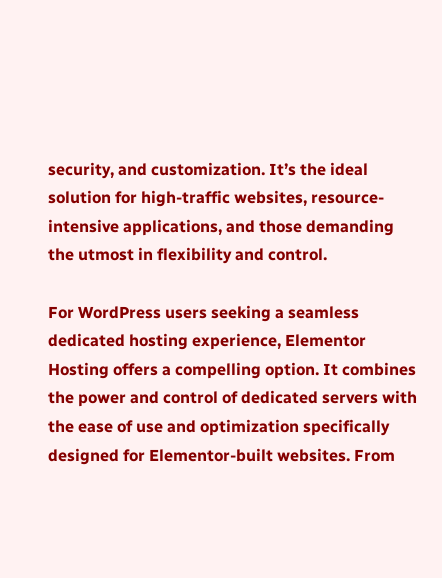security, and customization. It’s the ideal solution for high-traffic websites, resource-intensive applications, and those demanding the utmost in flexibility and control.

For WordPress users seeking a seamless dedicated hosting experience, Elementor Hosting offers a compelling option. It combines the power and control of dedicated servers with the ease of use and optimization specifically designed for Elementor-built websites. From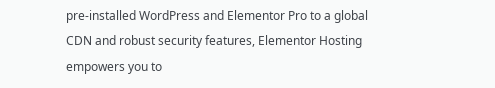pre-installed WordPress and Elementor Pro to a global CDN and robust security features, Elementor Hosting empowers you to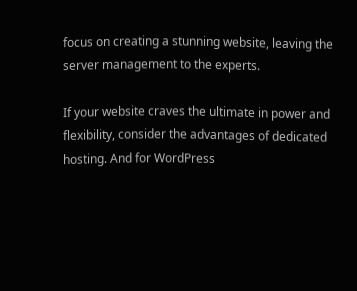focus on creating a stunning website, leaving the server management to the experts.

If your website craves the ultimate in power and flexibility, consider the advantages of dedicated hosting. And for WordPress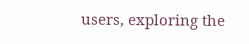users, exploring the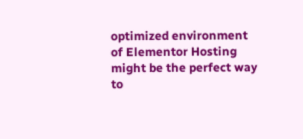optimized environment of Elementor Hosting might be the perfect way to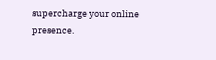supercharge your online presence.